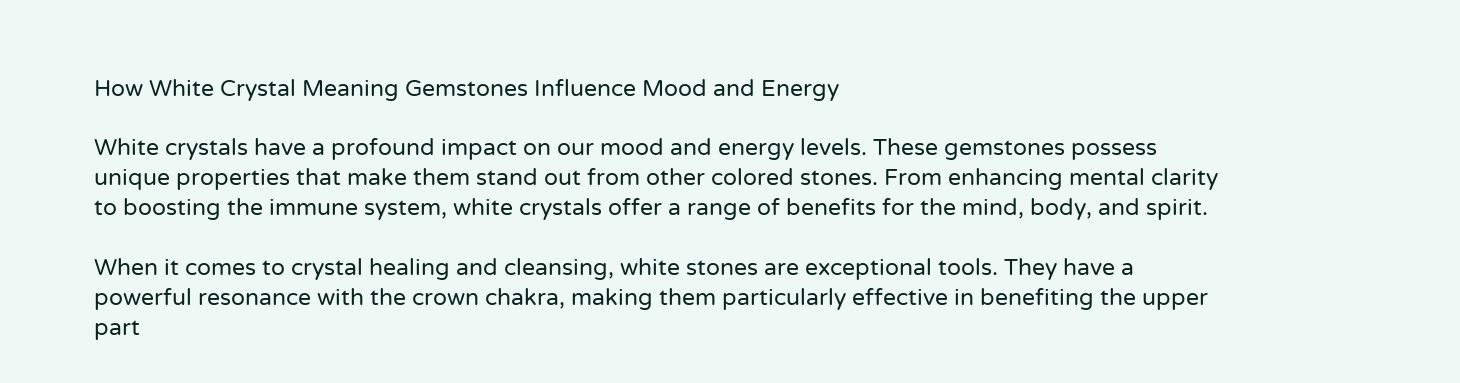How White Crystal Meaning Gemstones Influence Mood and Energy

White crystals have a profound impact on our mood and energy levels. These gemstones possess unique properties that make them stand out from other colored stones. From enhancing mental clarity to boosting the immune system, white crystals offer a range of benefits for the mind, body, and spirit.

When it comes to crystal healing and cleansing, white stones are exceptional tools. They have a powerful resonance with the crown chakra, making them particularly effective in benefiting the upper part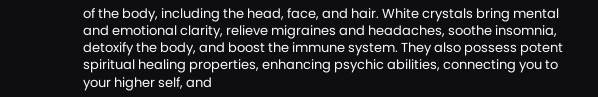of the body, including the head, face, and hair. White crystals bring mental and emotional clarity, relieve migraines and headaches, soothe insomnia, detoxify the body, and boost the immune system. They also possess potent spiritual healing properties, enhancing psychic abilities, connecting you to your higher self, and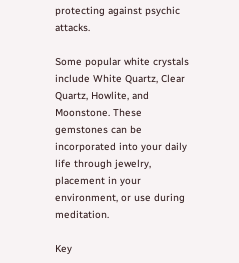protecting against psychic attacks.

Some popular white crystals include White Quartz, Clear Quartz, Howlite, and Moonstone. These gemstones can be incorporated into your daily life through jewelry, placement in your environment, or use during meditation.

Key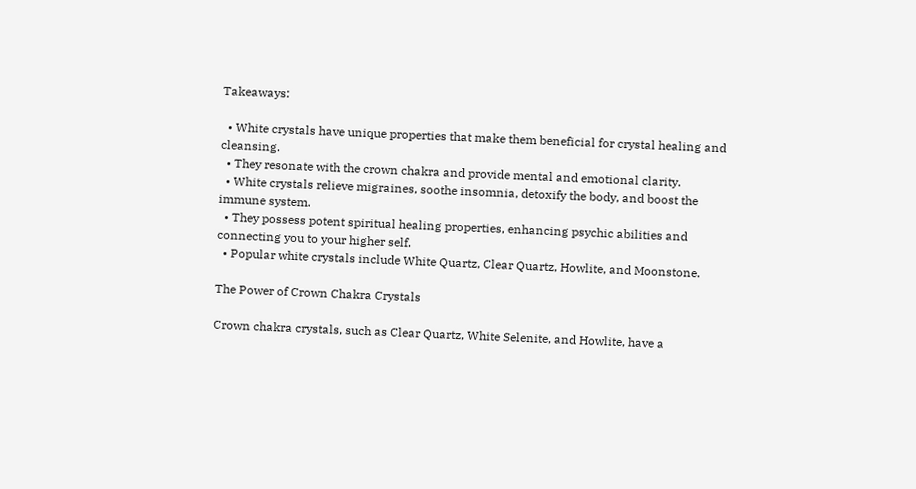Takeaways:

  • White crystals have unique properties that make them beneficial for crystal healing and cleansing.
  • They resonate with the crown chakra and provide mental and emotional clarity.
  • White crystals relieve migraines, soothe insomnia, detoxify the body, and boost the immune system.
  • They possess potent spiritual healing properties, enhancing psychic abilities and connecting you to your higher self.
  • Popular white crystals include White Quartz, Clear Quartz, Howlite, and Moonstone.

The Power of Crown Chakra Crystals

Crown chakra crystals, such as Clear Quartz, White Selenite, and Howlite, have a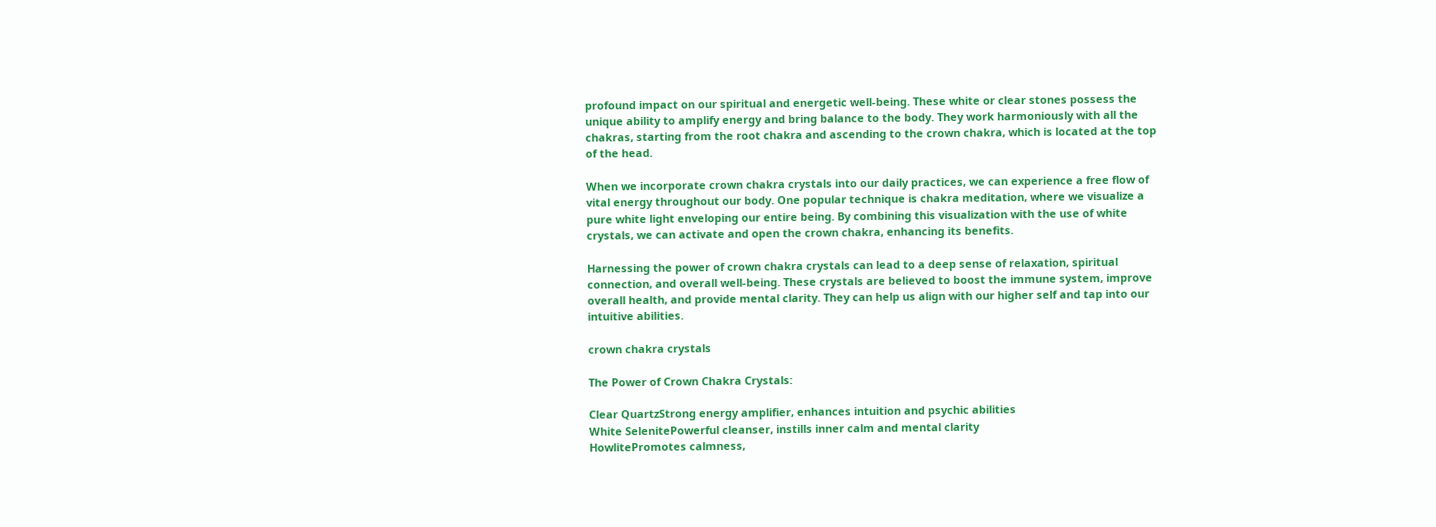profound impact on our spiritual and energetic well-being. These white or clear stones possess the unique ability to amplify energy and bring balance to the body. They work harmoniously with all the chakras, starting from the root chakra and ascending to the crown chakra, which is located at the top of the head.

When we incorporate crown chakra crystals into our daily practices, we can experience a free flow of vital energy throughout our body. One popular technique is chakra meditation, where we visualize a pure white light enveloping our entire being. By combining this visualization with the use of white crystals, we can activate and open the crown chakra, enhancing its benefits.

Harnessing the power of crown chakra crystals can lead to a deep sense of relaxation, spiritual connection, and overall well-being. These crystals are believed to boost the immune system, improve overall health, and provide mental clarity. They can help us align with our higher self and tap into our intuitive abilities.

crown chakra crystals

The Power of Crown Chakra Crystals:

Clear QuartzStrong energy amplifier, enhances intuition and psychic abilities
White SelenitePowerful cleanser, instills inner calm and mental clarity
HowlitePromotes calmness,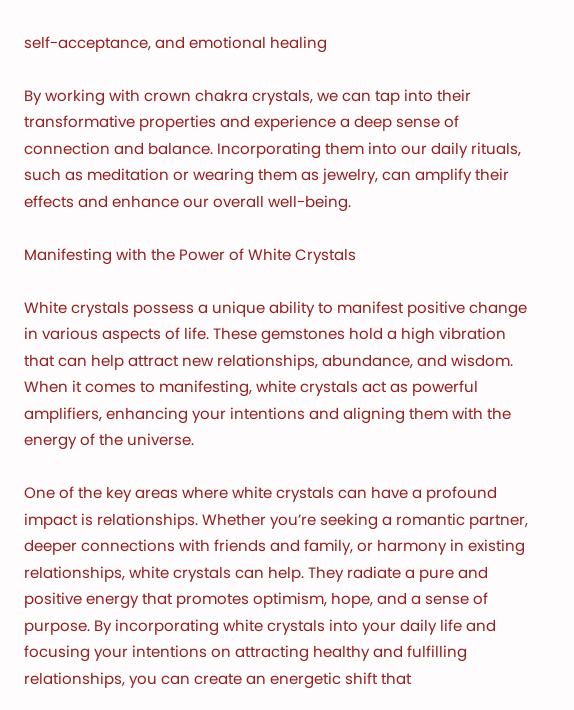self-acceptance, and emotional healing

By working with crown chakra crystals, we can tap into their transformative properties and experience a deep sense of connection and balance. Incorporating them into our daily rituals, such as meditation or wearing them as jewelry, can amplify their effects and enhance our overall well-being.

Manifesting with the Power of White Crystals

White crystals possess a unique ability to manifest positive change in various aspects of life. These gemstones hold a high vibration that can help attract new relationships, abundance, and wisdom. When it comes to manifesting, white crystals act as powerful amplifiers, enhancing your intentions and aligning them with the energy of the universe.

One of the key areas where white crystals can have a profound impact is relationships. Whether you’re seeking a romantic partner, deeper connections with friends and family, or harmony in existing relationships, white crystals can help. They radiate a pure and positive energy that promotes optimism, hope, and a sense of purpose. By incorporating white crystals into your daily life and focusing your intentions on attracting healthy and fulfilling relationships, you can create an energetic shift that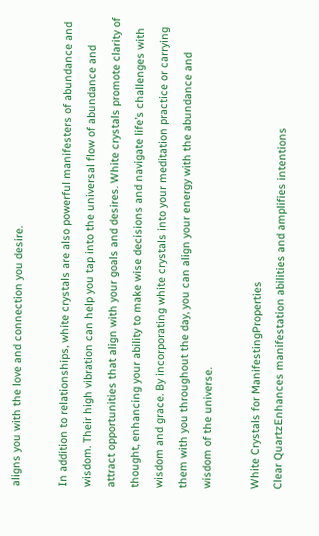aligns you with the love and connection you desire.

In addition to relationships, white crystals are also powerful manifesters of abundance and wisdom. Their high vibration can help you tap into the universal flow of abundance and attract opportunities that align with your goals and desires. White crystals promote clarity of thought, enhancing your ability to make wise decisions and navigate life’s challenges with wisdom and grace. By incorporating white crystals into your meditation practice or carrying them with you throughout the day, you can align your energy with the abundance and wisdom of the universe.

White Crystals for ManifestingProperties
Clear QuartzEnhances manifestation abilities and amplifies intentions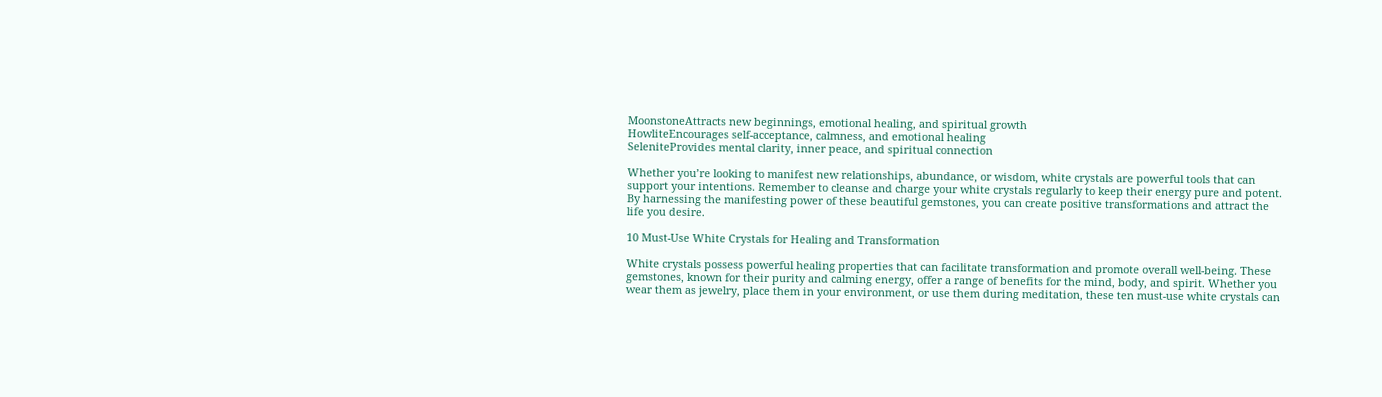MoonstoneAttracts new beginnings, emotional healing, and spiritual growth
HowliteEncourages self-acceptance, calmness, and emotional healing
SeleniteProvides mental clarity, inner peace, and spiritual connection

Whether you’re looking to manifest new relationships, abundance, or wisdom, white crystals are powerful tools that can support your intentions. Remember to cleanse and charge your white crystals regularly to keep their energy pure and potent. By harnessing the manifesting power of these beautiful gemstones, you can create positive transformations and attract the life you desire.

10 Must-Use White Crystals for Healing and Transformation

White crystals possess powerful healing properties that can facilitate transformation and promote overall well-being. These gemstones, known for their purity and calming energy, offer a range of benefits for the mind, body, and spirit. Whether you wear them as jewelry, place them in your environment, or use them during meditation, these ten must-use white crystals can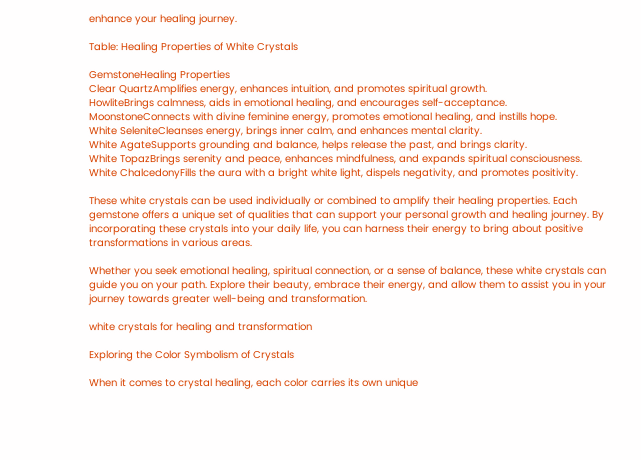enhance your healing journey.

Table: Healing Properties of White Crystals

GemstoneHealing Properties
Clear QuartzAmplifies energy, enhances intuition, and promotes spiritual growth.
HowliteBrings calmness, aids in emotional healing, and encourages self-acceptance.
MoonstoneConnects with divine feminine energy, promotes emotional healing, and instills hope.
White SeleniteCleanses energy, brings inner calm, and enhances mental clarity.
White AgateSupports grounding and balance, helps release the past, and brings clarity.
White TopazBrings serenity and peace, enhances mindfulness, and expands spiritual consciousness.
White ChalcedonyFills the aura with a bright white light, dispels negativity, and promotes positivity.

These white crystals can be used individually or combined to amplify their healing properties. Each gemstone offers a unique set of qualities that can support your personal growth and healing journey. By incorporating these crystals into your daily life, you can harness their energy to bring about positive transformations in various areas.

Whether you seek emotional healing, spiritual connection, or a sense of balance, these white crystals can guide you on your path. Explore their beauty, embrace their energy, and allow them to assist you in your journey towards greater well-being and transformation.

white crystals for healing and transformation

Exploring the Color Symbolism of Crystals

When it comes to crystal healing, each color carries its own unique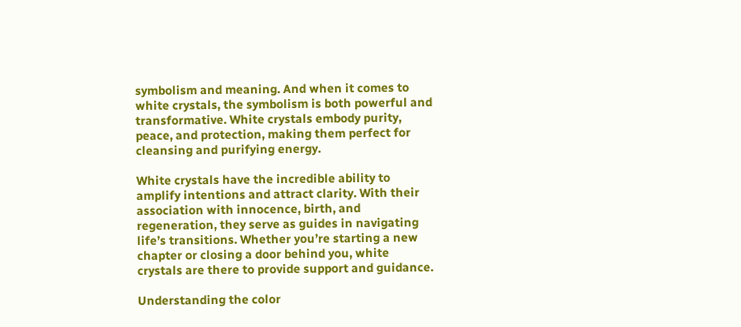symbolism and meaning. And when it comes to white crystals, the symbolism is both powerful and transformative. White crystals embody purity, peace, and protection, making them perfect for cleansing and purifying energy.

White crystals have the incredible ability to amplify intentions and attract clarity. With their association with innocence, birth, and regeneration, they serve as guides in navigating life’s transitions. Whether you’re starting a new chapter or closing a door behind you, white crystals are there to provide support and guidance.

Understanding the color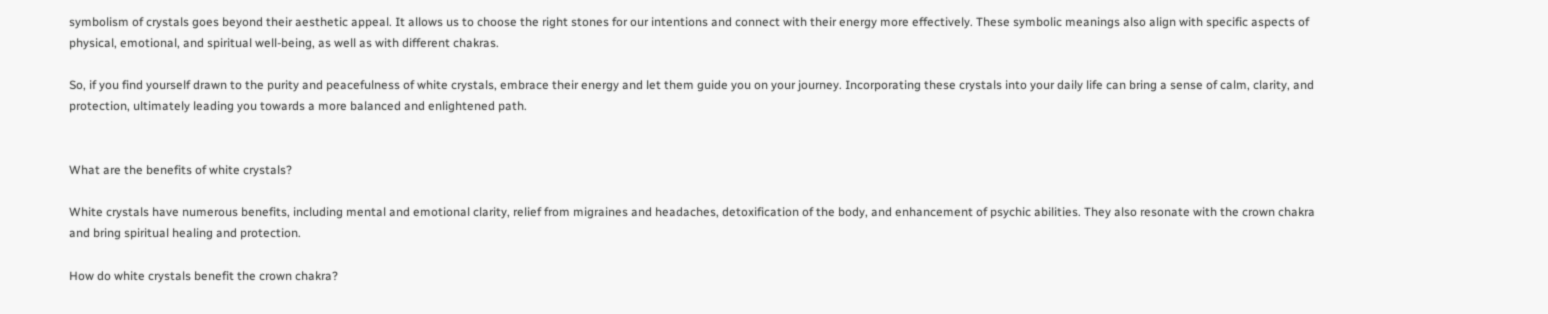symbolism of crystals goes beyond their aesthetic appeal. It allows us to choose the right stones for our intentions and connect with their energy more effectively. These symbolic meanings also align with specific aspects of physical, emotional, and spiritual well-being, as well as with different chakras.

So, if you find yourself drawn to the purity and peacefulness of white crystals, embrace their energy and let them guide you on your journey. Incorporating these crystals into your daily life can bring a sense of calm, clarity, and protection, ultimately leading you towards a more balanced and enlightened path.


What are the benefits of white crystals?

White crystals have numerous benefits, including mental and emotional clarity, relief from migraines and headaches, detoxification of the body, and enhancement of psychic abilities. They also resonate with the crown chakra and bring spiritual healing and protection.

How do white crystals benefit the crown chakra?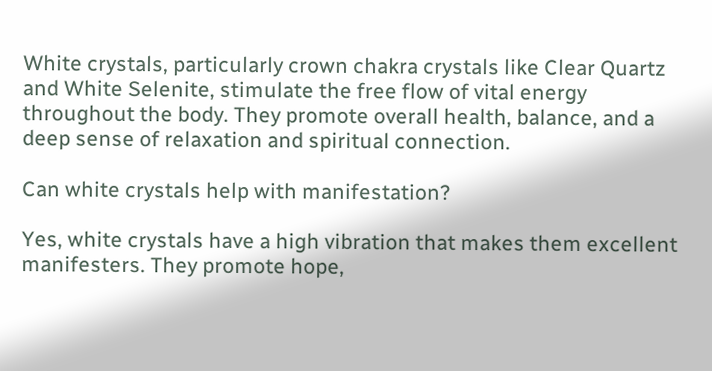White crystals, particularly crown chakra crystals like Clear Quartz and White Selenite, stimulate the free flow of vital energy throughout the body. They promote overall health, balance, and a deep sense of relaxation and spiritual connection.

Can white crystals help with manifestation?

Yes, white crystals have a high vibration that makes them excellent manifesters. They promote hope,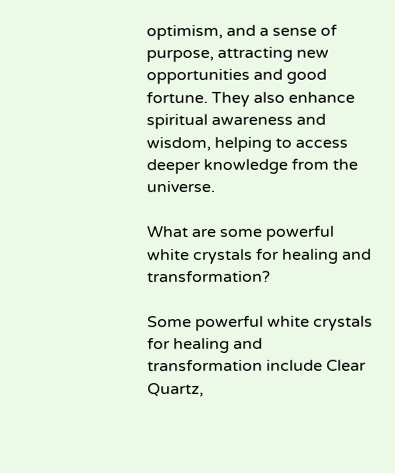optimism, and a sense of purpose, attracting new opportunities and good fortune. They also enhance spiritual awareness and wisdom, helping to access deeper knowledge from the universe.

What are some powerful white crystals for healing and transformation?

Some powerful white crystals for healing and transformation include Clear Quartz,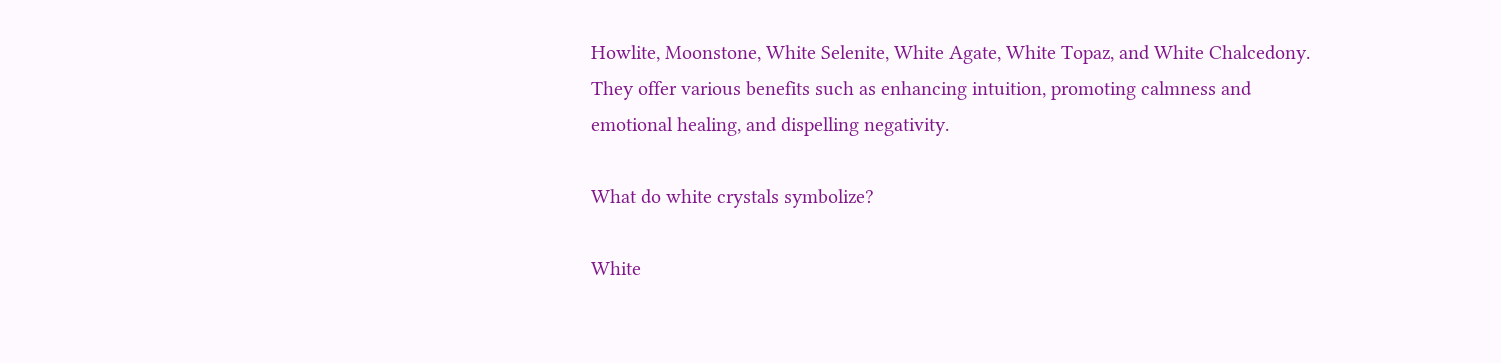Howlite, Moonstone, White Selenite, White Agate, White Topaz, and White Chalcedony. They offer various benefits such as enhancing intuition, promoting calmness and emotional healing, and dispelling negativity.

What do white crystals symbolize?

White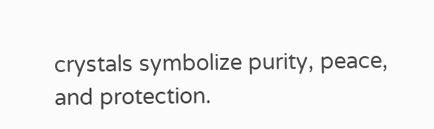crystals symbolize purity, peace, and protection.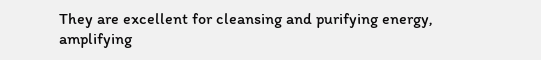They are excellent for cleansing and purifying energy, amplifying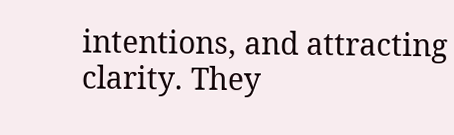intentions, and attracting clarity. They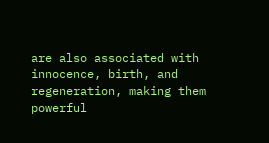are also associated with innocence, birth, and regeneration, making them powerful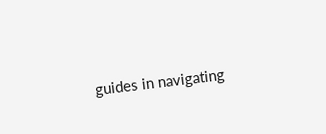guides in navigating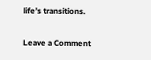life’s transitions.

Leave a Comment